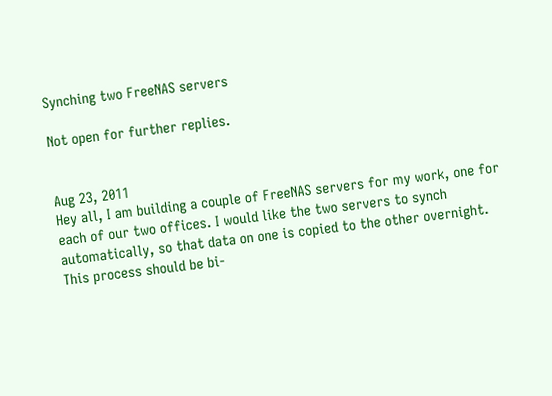Synching two FreeNAS servers

Not open for further replies.


Aug 23, 2011
Hey all, I am building a couple of FreeNAS servers for my work, one for each of our two offices. I would like the two servers to synch automatically, so that data on one is copied to the other overnight. This process should be bi-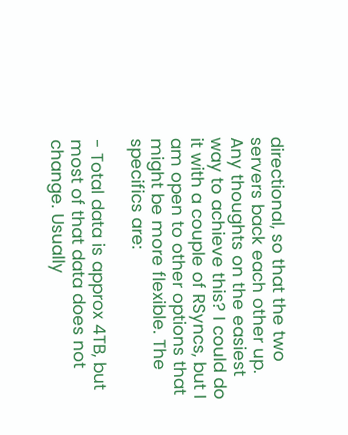directional, so that the two servers back each other up. Any thoughts on the easiest way to achieve this? I could do it with a couple of RSyncs, but I am open to other options that might be more flexible. The specifics are:

- Total data is approx 4TB, but most of that data does not change. Usually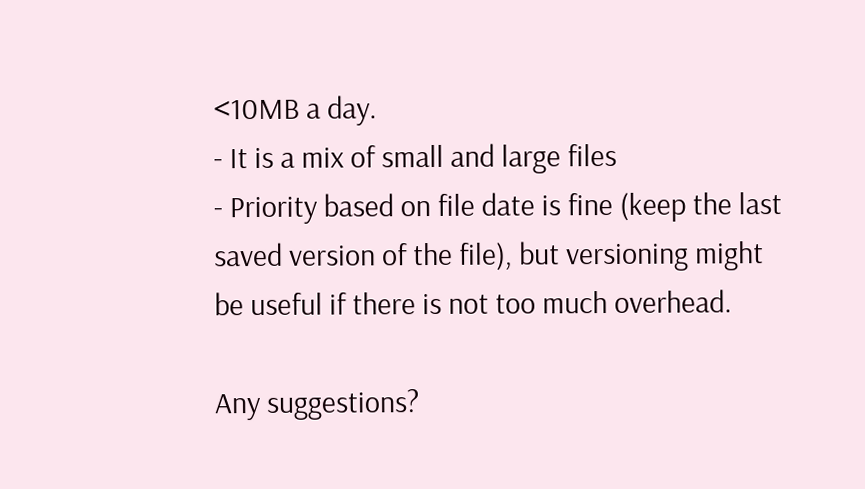<10MB a day.
- It is a mix of small and large files
- Priority based on file date is fine (keep the last saved version of the file), but versioning might be useful if there is not too much overhead.

Any suggestions?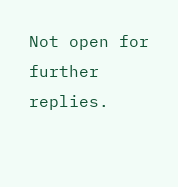Not open for further replies.